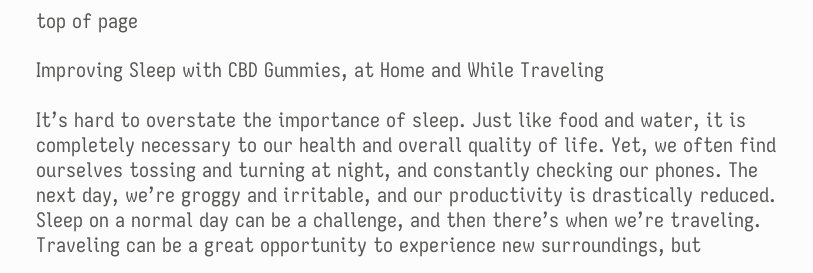top of page

Improving Sleep with CBD Gummies, at Home and While Traveling

It’s hard to overstate the importance of sleep. Just like food and water, it is completely necessary to our health and overall quality of life. Yet, we often find ourselves tossing and turning at night, and constantly checking our phones. The next day, we’re groggy and irritable, and our productivity is drastically reduced. Sleep on a normal day can be a challenge, and then there’s when we’re traveling. Traveling can be a great opportunity to experience new surroundings, but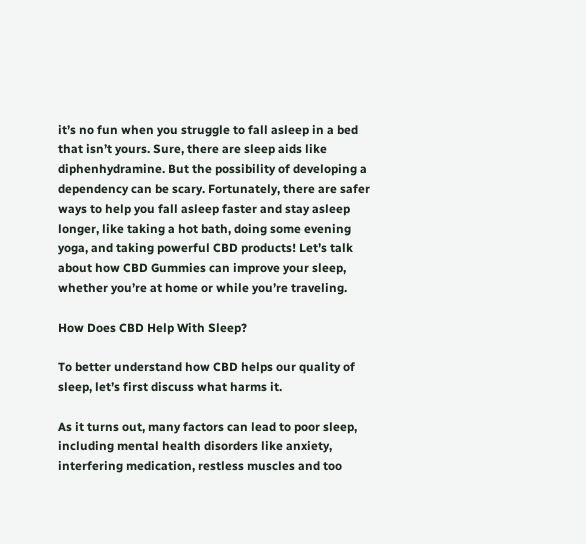it’s no fun when you struggle to fall asleep in a bed that isn’t yours. Sure, there are sleep aids like diphenhydramine. But the possibility of developing a dependency can be scary. Fortunately, there are safer ways to help you fall asleep faster and stay asleep longer, like taking a hot bath, doing some evening yoga, and taking powerful CBD products! Let’s talk about how CBD Gummies can improve your sleep, whether you’re at home or while you’re traveling.

How Does CBD Help With Sleep?

To better understand how CBD helps our quality of sleep, let’s first discuss what harms it.

As it turns out, many factors can lead to poor sleep, including mental health disorders like anxiety, interfering medication, restless muscles and too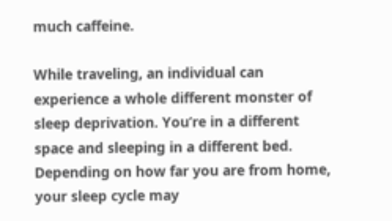much caffeine.

While traveling, an individual can experience a whole different monster of sleep deprivation. You’re in a different space and sleeping in a different bed. Depending on how far you are from home, your sleep cycle may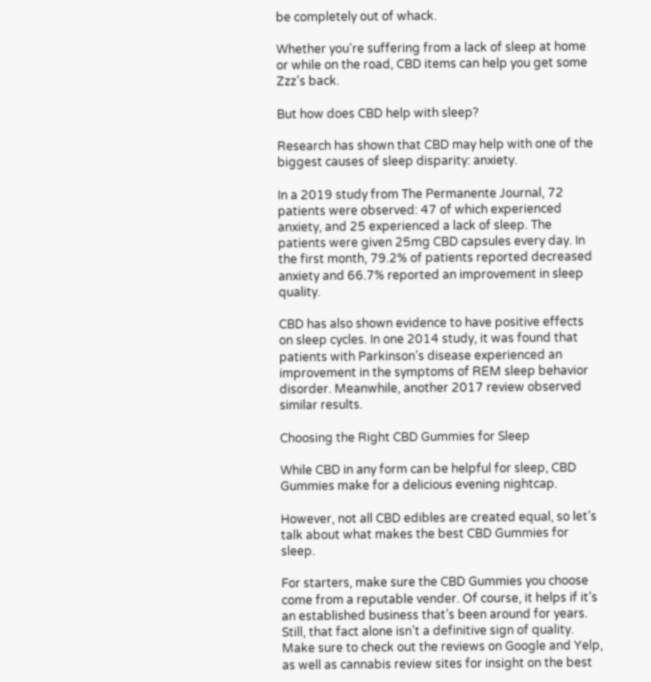be completely out of whack.

Whether you’re suffering from a lack of sleep at home or while on the road, CBD items can help you get some Zzz’s back.

But how does CBD help with sleep?

Research has shown that CBD may help with one of the biggest causes of sleep disparity: anxiety.

In a 2019 study from The Permanente Journal, 72 patients were observed: 47 of which experienced anxiety, and 25 experienced a lack of sleep. The patients were given 25mg CBD capsules every day. In the first month, 79.2% of patients reported decreased anxiety and 66.7% reported an improvement in sleep quality.

CBD has also shown evidence to have positive effects on sleep cycles. In one 2014 study, it was found that patients with Parkinson’s disease experienced an improvement in the symptoms of REM sleep behavior disorder. Meanwhile, another 2017 review observed similar results.

Choosing the Right CBD Gummies for Sleep

While CBD in any form can be helpful for sleep, CBD Gummies make for a delicious evening nightcap.

However, not all CBD edibles are created equal, so let’s talk about what makes the best CBD Gummies for sleep.

For starters, make sure the CBD Gummies you choose come from a reputable vender. Of course, it helps if it’s an established business that’s been around for years. Still, that fact alone isn’t a definitive sign of quality. Make sure to check out the reviews on Google and Yelp, as well as cannabis review sites for insight on the best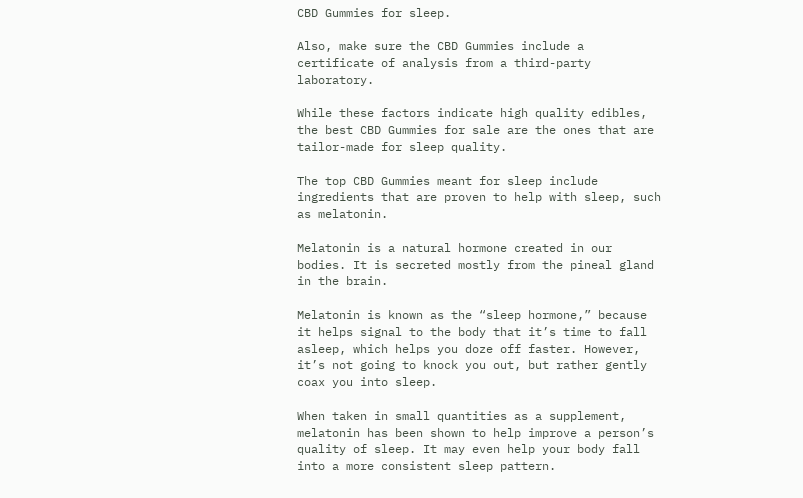CBD Gummies for sleep.

Also, make sure the CBD Gummies include a certificate of analysis from a third-party laboratory.

While these factors indicate high quality edibles, the best CBD Gummies for sale are the ones that are tailor-made for sleep quality.

The top CBD Gummies meant for sleep include ingredients that are proven to help with sleep, such as melatonin.

Melatonin is a natural hormone created in our bodies. It is secreted mostly from the pineal gland in the brain.

Melatonin is known as the “sleep hormone,” because it helps signal to the body that it’s time to fall asleep, which helps you doze off faster. However, it’s not going to knock you out, but rather gently coax you into sleep.

When taken in small quantities as a supplement, melatonin has been shown to help improve a person’s quality of sleep. It may even help your body fall into a more consistent sleep pattern.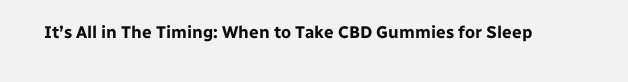It’s All in The Timing: When to Take CBD Gummies for Sleep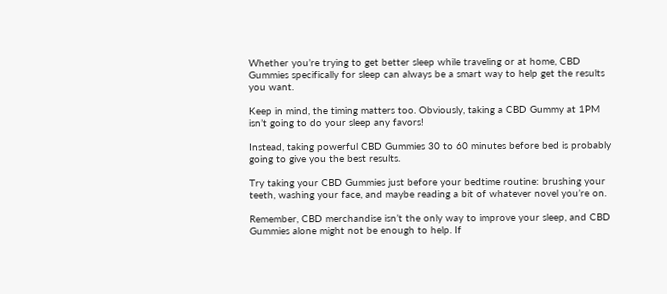Whether you’re trying to get better sleep while traveling or at home, CBD Gummies specifically for sleep can always be a smart way to help get the results you want.

Keep in mind, the timing matters too. Obviously, taking a CBD Gummy at 1PM isn’t going to do your sleep any favors!

Instead, taking powerful CBD Gummies 30 to 60 minutes before bed is probably going to give you the best results.

Try taking your CBD Gummies just before your bedtime routine: brushing your teeth, washing your face, and maybe reading a bit of whatever novel you’re on.

Remember, CBD merchandise isn’t the only way to improve your sleep, and CBD Gummies alone might not be enough to help. If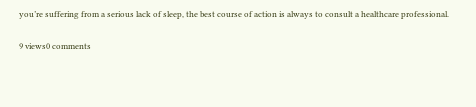you’re suffering from a serious lack of sleep, the best course of action is always to consult a healthcare professional.

9 views0 comments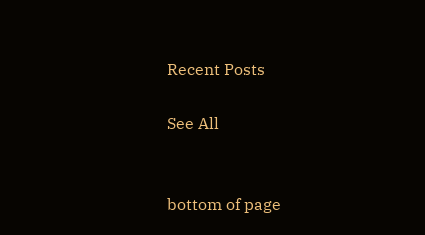Recent Posts

See All


bottom of page